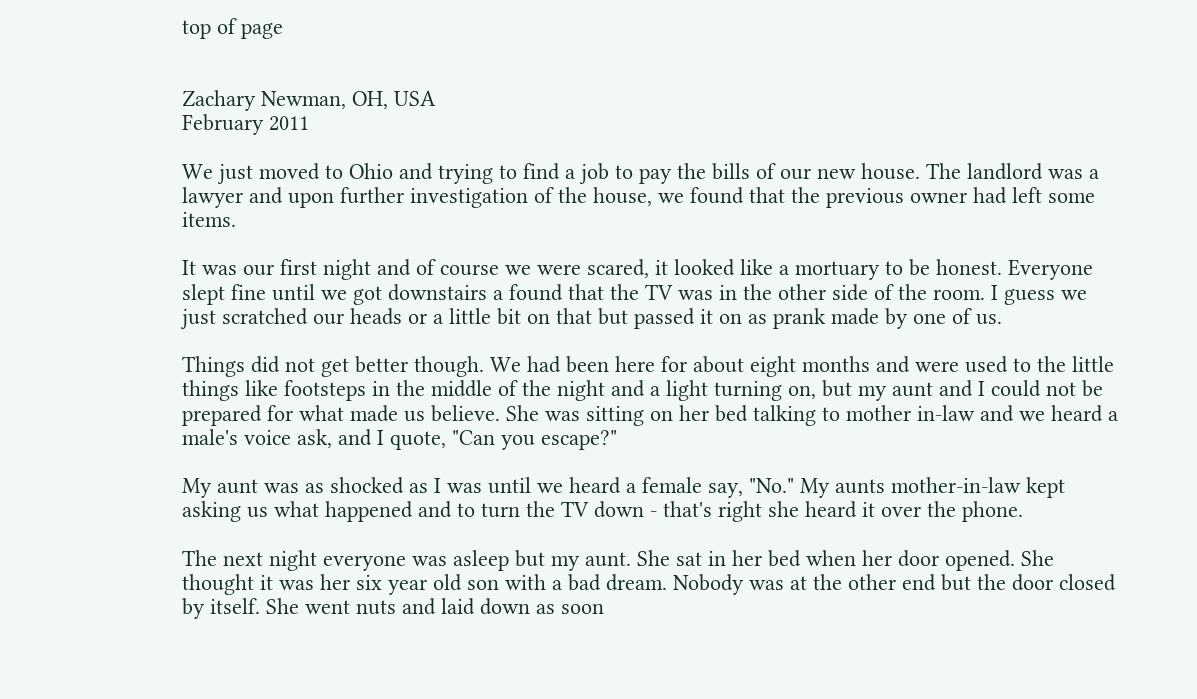top of page


Zachary Newman, OH, USA
February 2011

We just moved to Ohio and trying to find a job to pay the bills of our new house. The landlord was a lawyer and upon further investigation of the house, we found that the previous owner had left some items.

It was our first night and of course we were scared, it looked like a mortuary to be honest. Everyone slept fine until we got downstairs a found that the TV was in the other side of the room. I guess we just scratched our heads or a little bit on that but passed it on as prank made by one of us.

Things did not get better though. We had been here for about eight months and were used to the little things like footsteps in the middle of the night and a light turning on, but my aunt and I could not be prepared for what made us believe. She was sitting on her bed talking to mother in-law and we heard a male's voice ask, and I quote, "Can you escape?"

My aunt was as shocked as I was until we heard a female say, "No." My aunts mother-in-law kept asking us what happened and to turn the TV down - that's right she heard it over the phone.

The next night everyone was asleep but my aunt. She sat in her bed when her door opened. She thought it was her six year old son with a bad dream. Nobody was at the other end but the door closed by itself. She went nuts and laid down as soon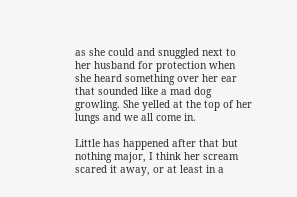as she could and snuggled next to her husband for protection when she heard something over her ear that sounded like a mad dog growling. She yelled at the top of her lungs and we all come in.

Little has happened after that but nothing major, I think her scream scared it away, or at least in a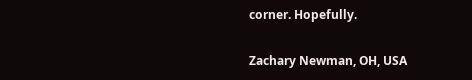corner. Hopefully.

Zachary Newman, OH, USA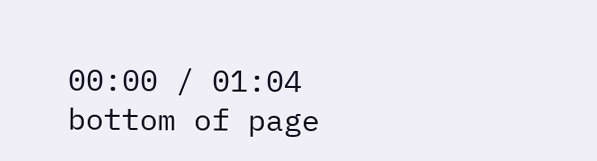00:00 / 01:04
bottom of page